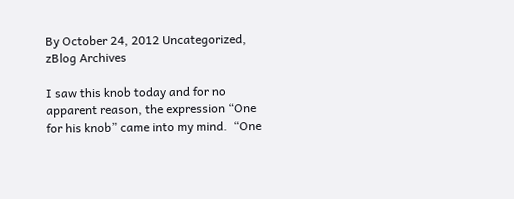By October 24, 2012 Uncategorized, zBlog Archives

I saw this knob today and for no apparent reason, the expression “One for his knob” came into my mind.  “One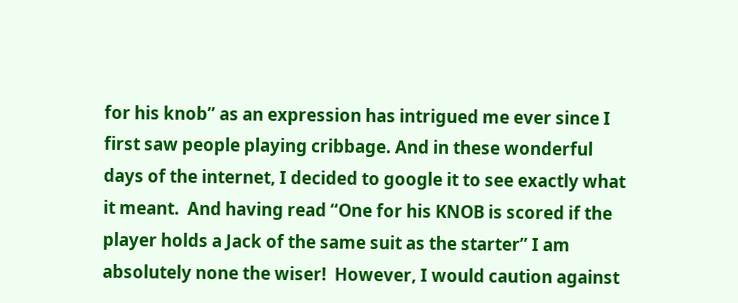for his knob” as an expression has intrigued me ever since I first saw people playing cribbage. And in these wonderful days of the internet, I decided to google it to see exactly what it meant.  And having read “One for his KNOB is scored if the player holds a Jack of the same suit as the starter” I am absolutely none the wiser!  However, I would caution against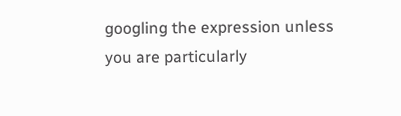googling the expression unless you are particularly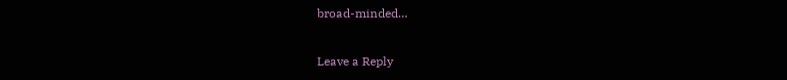broad-minded…

Leave a Reply